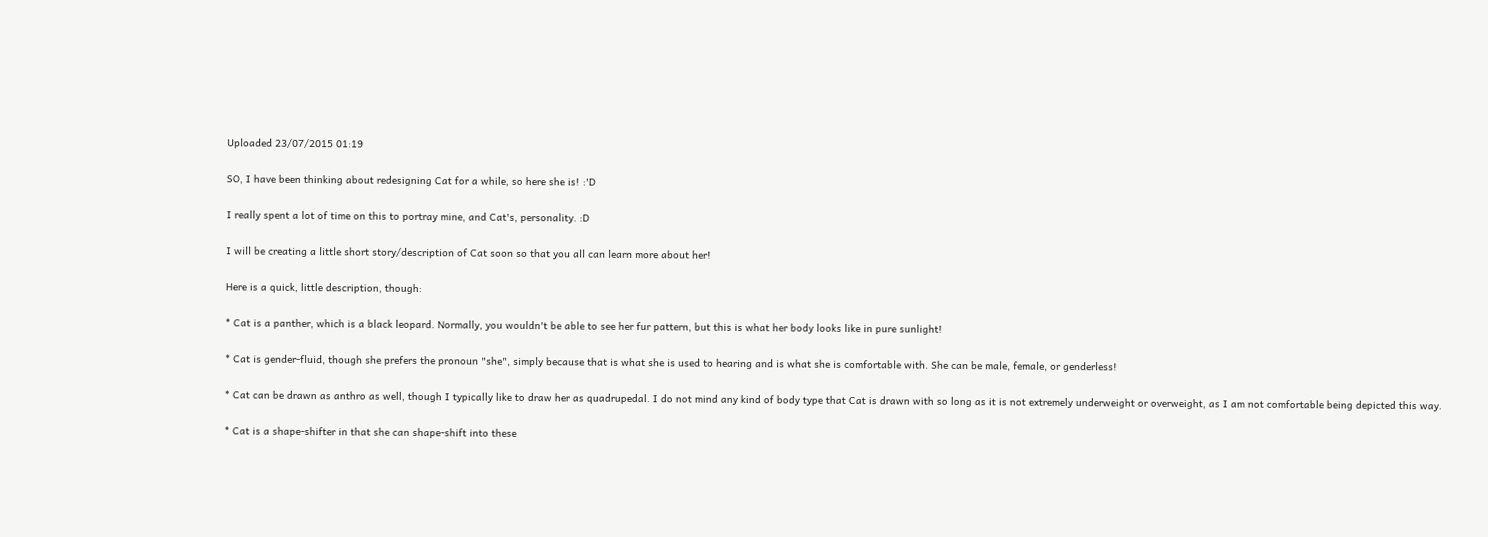Uploaded 23/07/2015 01:19

SO, I have been thinking about redesigning Cat for a while, so here she is! :'D

I really spent a lot of time on this to portray mine, and Cat's, personality. :D

I will be creating a little short story/description of Cat soon so that you all can learn more about her!

Here is a quick, little description, though:

* Cat is a panther, which is a black leopard. Normally, you wouldn't be able to see her fur pattern, but this is what her body looks like in pure sunlight!

* Cat is gender-fluid, though she prefers the pronoun "she", simply because that is what she is used to hearing and is what she is comfortable with. She can be male, female, or genderless!

* Cat can be drawn as anthro as well, though I typically like to draw her as quadrupedal. I do not mind any kind of body type that Cat is drawn with so long as it is not extremely underweight or overweight, as I am not comfortable being depicted this way.

* Cat is a shape-shifter in that she can shape-shift into these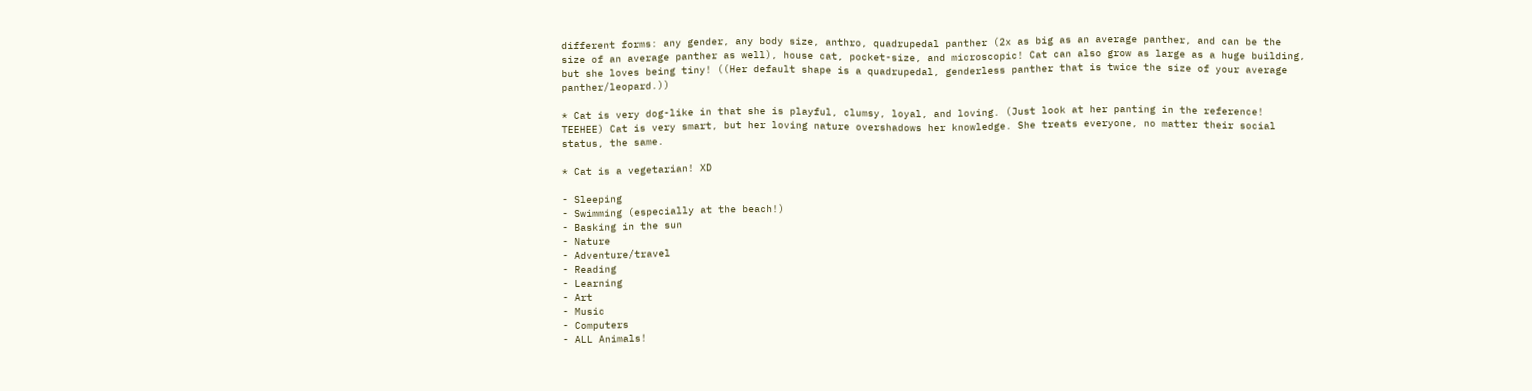different forms: any gender, any body size, anthro, quadrupedal panther (2x as big as an average panther, and can be the size of an average panther as well), house cat, pocket-size, and microscopic! Cat can also grow as large as a huge building, but she loves being tiny! ((Her default shape is a quadrupedal, genderless panther that is twice the size of your average panther/leopard.))

* Cat is very dog-like in that she is playful, clumsy, loyal, and loving. (Just look at her panting in the reference! TEEHEE) Cat is very smart, but her loving nature overshadows her knowledge. She treats everyone, no matter their social status, the same.

* Cat is a vegetarian! XD

- Sleeping
- Swimming (especially at the beach!)
- Basking in the sun
- Nature
- Adventure/travel
- Reading
- Learning
- Art
- Music
- Computers
- ALL Animals!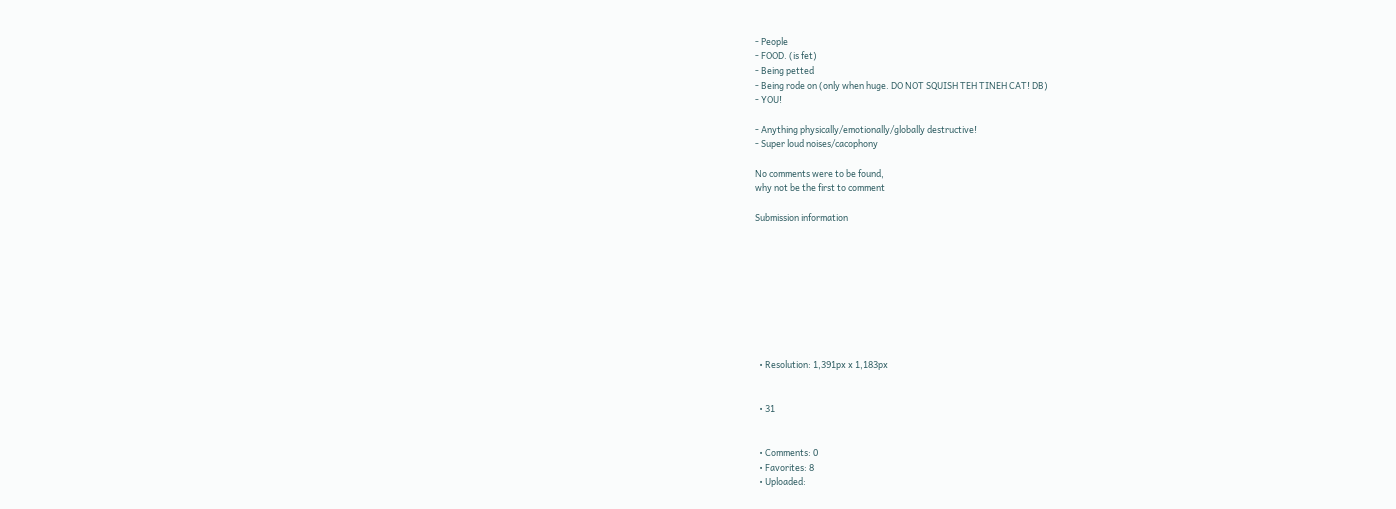- People
- FOOD. (is fet)
- Being petted
- Being rode on (only when huge. DO NOT SQUISH TEH TINEH CAT! DB)
- YOU!

- Anything physically/emotionally/globally destructive!
- Super loud noises/cacophony

No comments were to be found,
why not be the first to comment

Submission information









  • Resolution: 1,391px x 1,183px


  • 31


  • Comments: 0
  • Favorites: 8
  • Uploaded: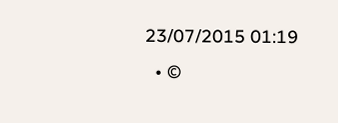23/07/2015 01:19
  • ©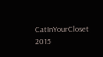CatInYourCloset 2015